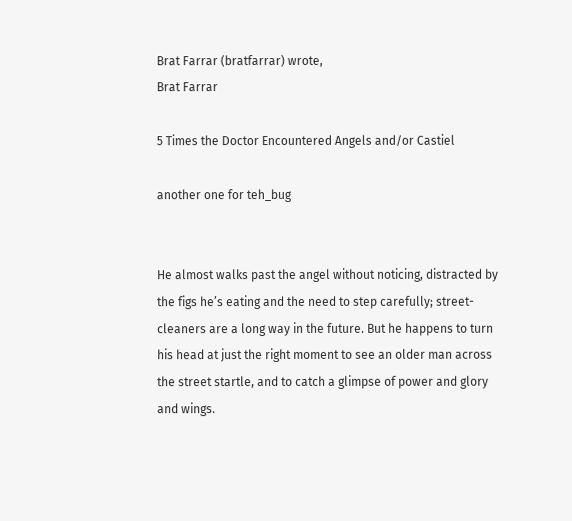Brat Farrar (bratfarrar) wrote,
Brat Farrar

5 Times the Doctor Encountered Angels and/or Castiel

another one for teh_bug


He almost walks past the angel without noticing, distracted by the figs he’s eating and the need to step carefully; street-cleaners are a long way in the future. But he happens to turn his head at just the right moment to see an older man across the street startle, and to catch a glimpse of power and glory and wings.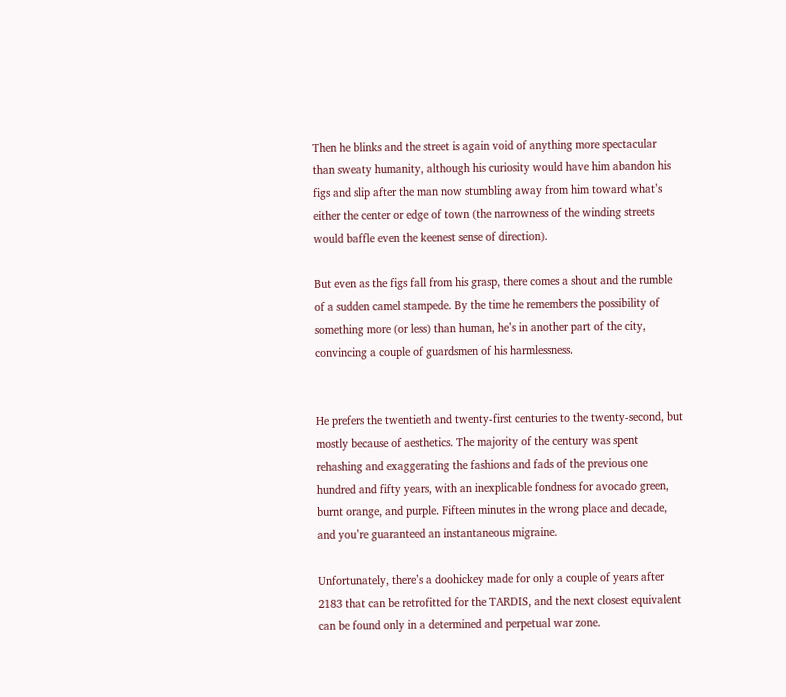Then he blinks and the street is again void of anything more spectacular than sweaty humanity, although his curiosity would have him abandon his figs and slip after the man now stumbling away from him toward what’s either the center or edge of town (the narrowness of the winding streets would baffle even the keenest sense of direction).

But even as the figs fall from his grasp, there comes a shout and the rumble of a sudden camel stampede. By the time he remembers the possibility of something more (or less) than human, he’s in another part of the city, convincing a couple of guardsmen of his harmlessness.


He prefers the twentieth and twenty-first centuries to the twenty-second, but mostly because of aesthetics. The majority of the century was spent rehashing and exaggerating the fashions and fads of the previous one hundred and fifty years, with an inexplicable fondness for avocado green, burnt orange, and purple. Fifteen minutes in the wrong place and decade, and you’re guaranteed an instantaneous migraine.

Unfortunately, there’s a doohickey made for only a couple of years after 2183 that can be retrofitted for the TARDIS, and the next closest equivalent can be found only in a determined and perpetual war zone.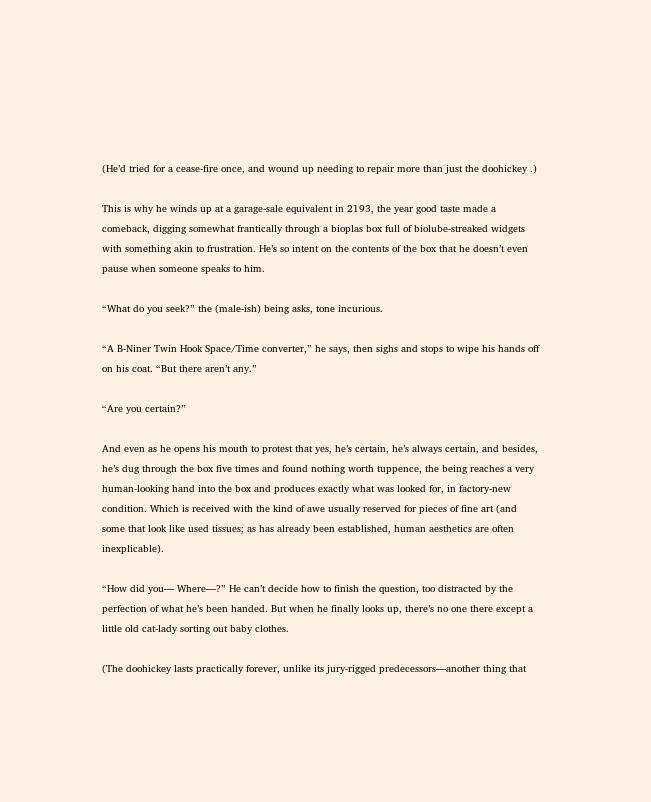(He’d tried for a cease-fire once, and wound up needing to repair more than just the doohickey .)

This is why he winds up at a garage-sale equivalent in 2193, the year good taste made a comeback, digging somewhat frantically through a bioplas box full of biolube-streaked widgets with something akin to frustration. He’s so intent on the contents of the box that he doesn’t even pause when someone speaks to him.

“What do you seek?” the (male-ish) being asks, tone incurious.

“A B-Niner Twin Hook Space/Time converter,” he says, then sighs and stops to wipe his hands off on his coat. “But there aren’t any.”

“Are you certain?”

And even as he opens his mouth to protest that yes, he’s certain, he’s always certain, and besides, he’s dug through the box five times and found nothing worth tuppence, the being reaches a very human-looking hand into the box and produces exactly what was looked for, in factory-new condition. Which is received with the kind of awe usually reserved for pieces of fine art (and some that look like used tissues; as has already been established, human aesthetics are often inexplicable).

“How did you— Where—?” He can’t decide how to finish the question, too distracted by the perfection of what he’s been handed. But when he finally looks up, there’s no one there except a little old cat-lady sorting out baby clothes.

(The doohickey lasts practically forever, unlike its jury-rigged predecessors—another thing that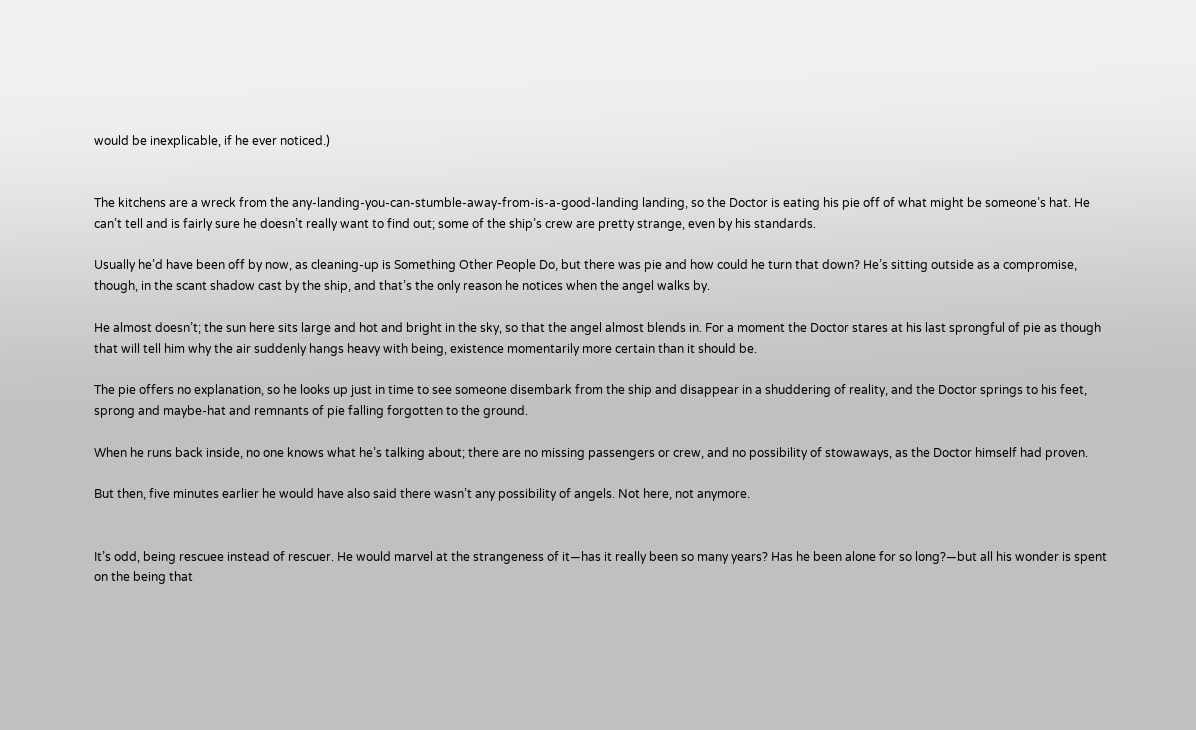would be inexplicable, if he ever noticed.)


The kitchens are a wreck from the any-landing-you-can-stumble-away-from-is-a-good-landing landing, so the Doctor is eating his pie off of what might be someone’s hat. He can’t tell and is fairly sure he doesn’t really want to find out; some of the ship’s crew are pretty strange, even by his standards.

Usually he’d have been off by now, as cleaning-up is Something Other People Do, but there was pie and how could he turn that down? He’s sitting outside as a compromise, though, in the scant shadow cast by the ship, and that’s the only reason he notices when the angel walks by.

He almost doesn’t; the sun here sits large and hot and bright in the sky, so that the angel almost blends in. For a moment the Doctor stares at his last sprongful of pie as though that will tell him why the air suddenly hangs heavy with being, existence momentarily more certain than it should be.

The pie offers no explanation, so he looks up just in time to see someone disembark from the ship and disappear in a shuddering of reality, and the Doctor springs to his feet, sprong and maybe-hat and remnants of pie falling forgotten to the ground.

When he runs back inside, no one knows what he’s talking about; there are no missing passengers or crew, and no possibility of stowaways, as the Doctor himself had proven.

But then, five minutes earlier he would have also said there wasn’t any possibility of angels. Not here, not anymore.


It’s odd, being rescuee instead of rescuer. He would marvel at the strangeness of it—has it really been so many years? Has he been alone for so long?—but all his wonder is spent on the being that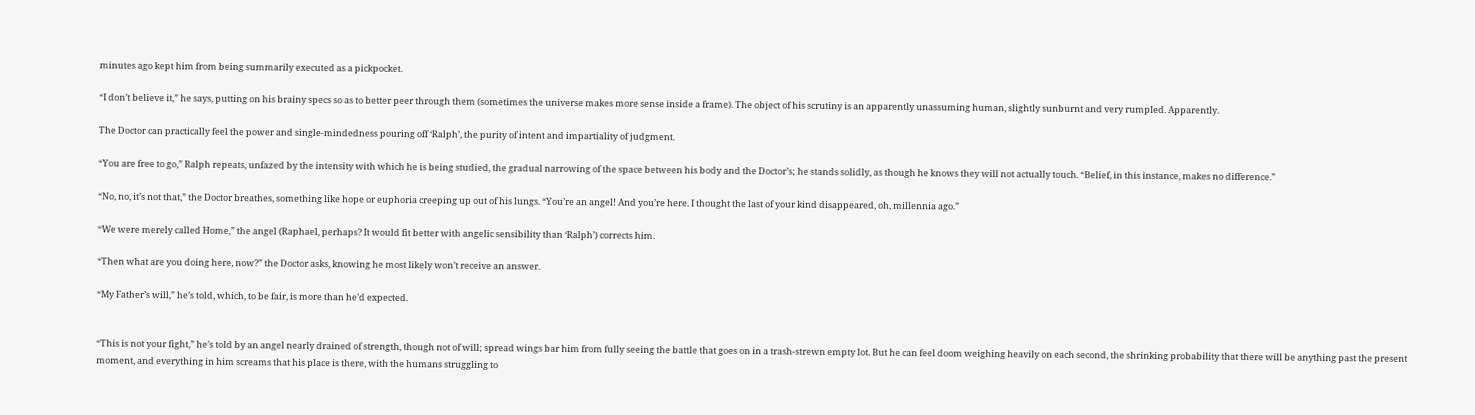minutes ago kept him from being summarily executed as a pickpocket.

“I don’t believe it,” he says, putting on his brainy specs so as to better peer through them (sometimes the universe makes more sense inside a frame). The object of his scrutiny is an apparently unassuming human, slightly sunburnt and very rumpled. Apparently.

The Doctor can practically feel the power and single-mindedness pouring off ‘Ralph’, the purity of intent and impartiality of judgment.

“You are free to go,” Ralph repeats, unfazed by the intensity with which he is being studied, the gradual narrowing of the space between his body and the Doctor’s; he stands solidly, as though he knows they will not actually touch. “Belief, in this instance, makes no difference.”

“No, no, it’s not that,” the Doctor breathes, something like hope or euphoria creeping up out of his lungs. “You’re an angel! And you’re here. I thought the last of your kind disappeared, oh, millennia ago.”

“We were merely called Home,” the angel (Raphael, perhaps? It would fit better with angelic sensibility than ‘Ralph’) corrects him.

“Then what are you doing here, now?” the Doctor asks, knowing he most likely won’t receive an answer.

“My Father’s will,” he’s told, which, to be fair, is more than he’d expected.


“This is not your fight,” he’s told by an angel nearly drained of strength, though not of will; spread wings bar him from fully seeing the battle that goes on in a trash-strewn empty lot. But he can feel doom weighing heavily on each second, the shrinking probability that there will be anything past the present moment, and everything in him screams that his place is there, with the humans struggling to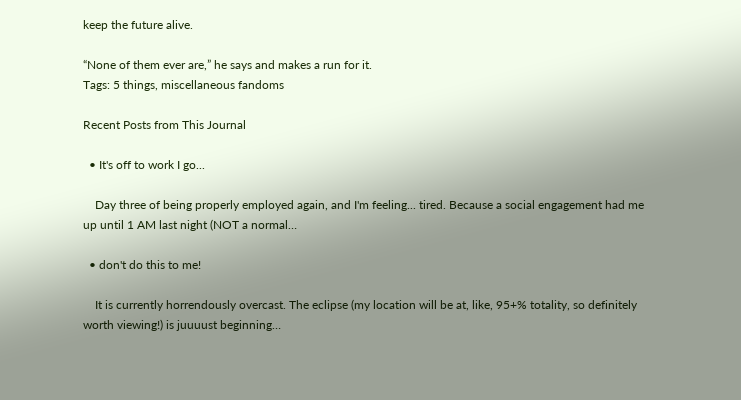keep the future alive.

“None of them ever are,” he says and makes a run for it.
Tags: 5 things, miscellaneous fandoms

Recent Posts from This Journal

  • It's off to work I go...

    Day three of being properly employed again, and I'm feeling... tired. Because a social engagement had me up until 1 AM last night (NOT a normal…

  • don't do this to me!

    It is currently horrendously overcast. The eclipse (my location will be at, like, 95+% totality, so definitely worth viewing!) is juuuust beginning…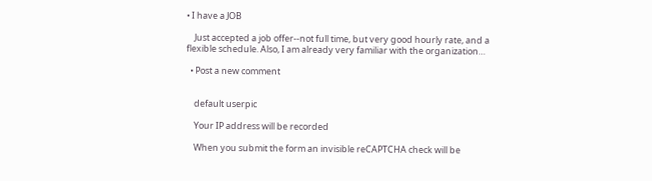• I have a JOB

    Just accepted a job offer--not full time, but very good hourly rate, and a flexible schedule. Also, I am already very familiar with the organization…

  • Post a new comment


    default userpic

    Your IP address will be recorded

    When you submit the form an invisible reCAPTCHA check will be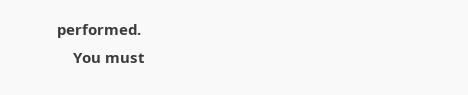performed.
    You must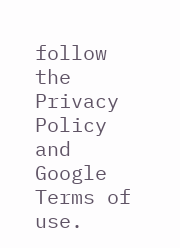follow the Privacy Policy and Google Terms of use.